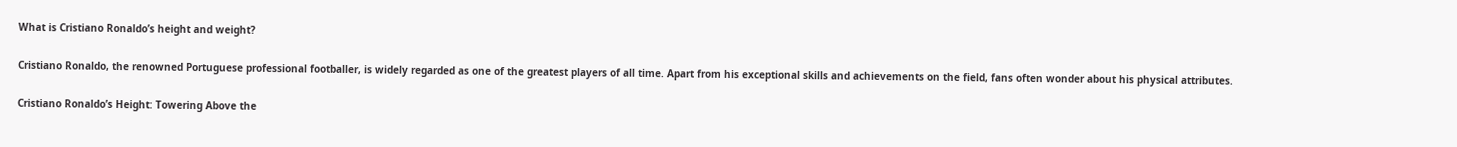What is Cristiano Ronaldo’s height and weight?

Cristiano Ronaldo, the renowned Portuguese professional footballer, is widely regarded as one of the greatest players of all time. Apart from his exceptional skills and achievements on the field, fans often wonder about his physical attributes.

Cristiano Ronaldo’s Height: Towering Above the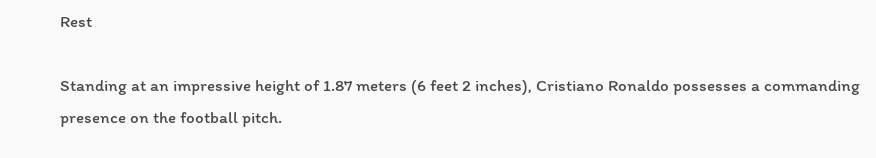Rest

Standing at an impressive height of 1.87 meters (6 feet 2 inches), Cristiano Ronaldo possesses a commanding presence on the football pitch.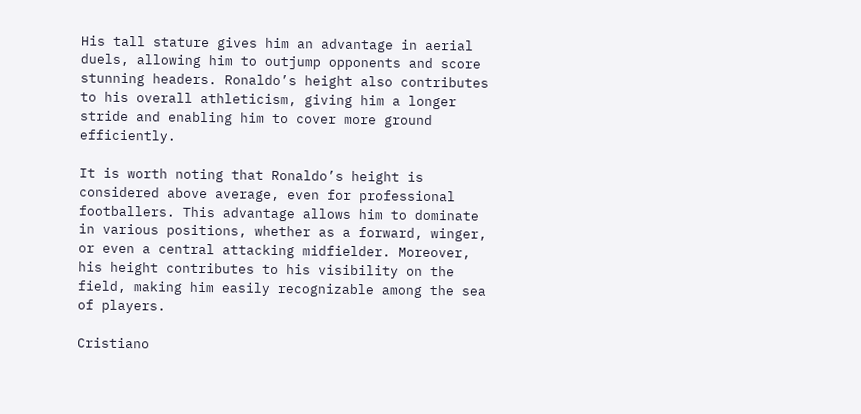His tall stature gives him an advantage in aerial duels, allowing him to outjump opponents and score stunning headers. Ronaldo’s height also contributes to his overall athleticism, giving him a longer stride and enabling him to cover more ground efficiently.

It is worth noting that Ronaldo’s height is considered above average, even for professional footballers. This advantage allows him to dominate in various positions, whether as a forward, winger, or even a central attacking midfielder. Moreover, his height contributes to his visibility on the field, making him easily recognizable among the sea of players.

Cristiano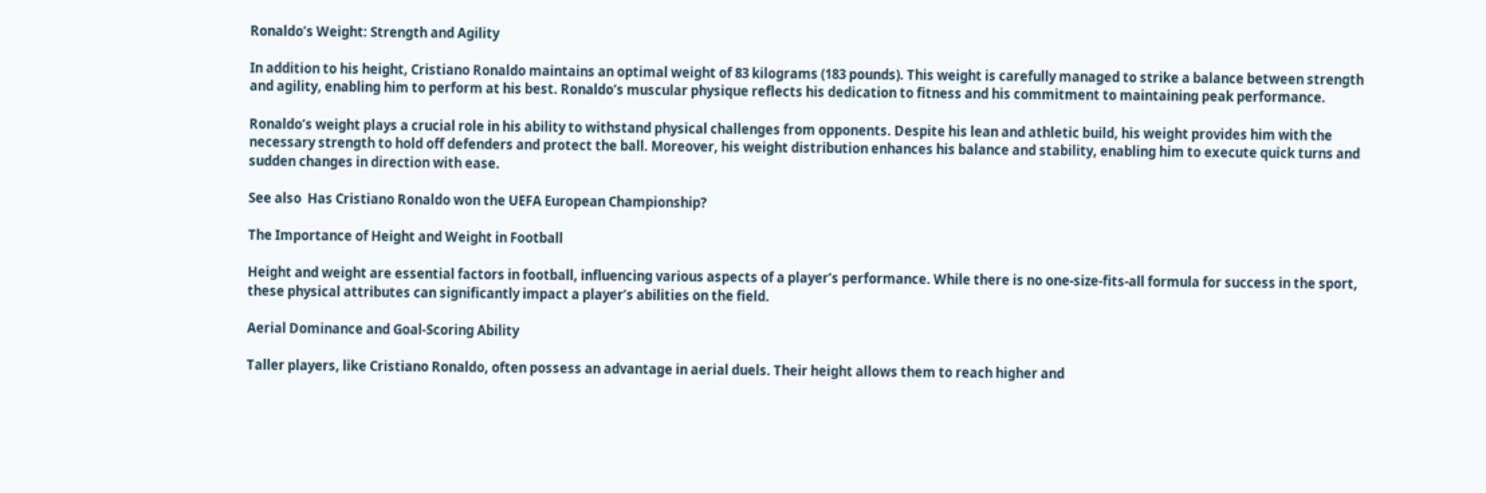Ronaldo’s Weight: Strength and Agility

In addition to his height, Cristiano Ronaldo maintains an optimal weight of 83 kilograms (183 pounds). This weight is carefully managed to strike a balance between strength and agility, enabling him to perform at his best. Ronaldo’s muscular physique reflects his dedication to fitness and his commitment to maintaining peak performance.

Ronaldo’s weight plays a crucial role in his ability to withstand physical challenges from opponents. Despite his lean and athletic build, his weight provides him with the necessary strength to hold off defenders and protect the ball. Moreover, his weight distribution enhances his balance and stability, enabling him to execute quick turns and sudden changes in direction with ease.

See also  Has Cristiano Ronaldo won the UEFA European Championship?

The Importance of Height and Weight in Football

Height and weight are essential factors in football, influencing various aspects of a player’s performance. While there is no one-size-fits-all formula for success in the sport, these physical attributes can significantly impact a player’s abilities on the field.

Aerial Dominance and Goal-Scoring Ability

Taller players, like Cristiano Ronaldo, often possess an advantage in aerial duels. Their height allows them to reach higher and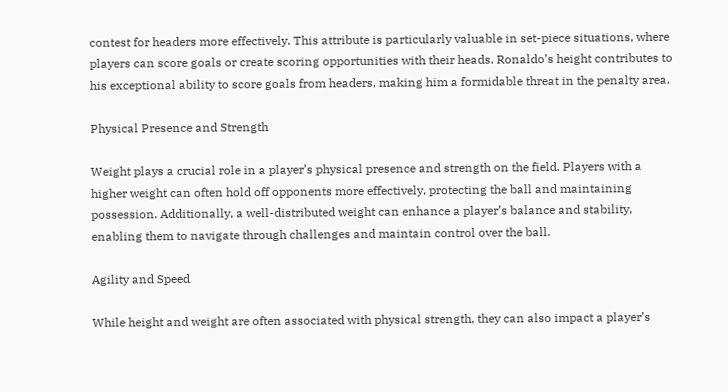contest for headers more effectively. This attribute is particularly valuable in set-piece situations, where players can score goals or create scoring opportunities with their heads. Ronaldo’s height contributes to his exceptional ability to score goals from headers, making him a formidable threat in the penalty area.

Physical Presence and Strength

Weight plays a crucial role in a player’s physical presence and strength on the field. Players with a higher weight can often hold off opponents more effectively, protecting the ball and maintaining possession. Additionally, a well-distributed weight can enhance a player’s balance and stability, enabling them to navigate through challenges and maintain control over the ball.

Agility and Speed

While height and weight are often associated with physical strength, they can also impact a player’s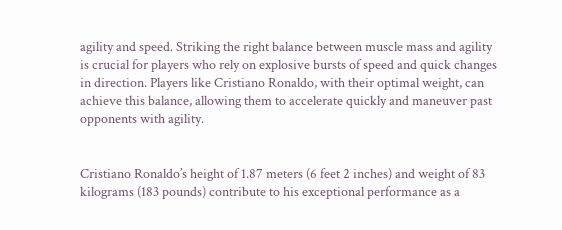agility and speed. Striking the right balance between muscle mass and agility is crucial for players who rely on explosive bursts of speed and quick changes in direction. Players like Cristiano Ronaldo, with their optimal weight, can achieve this balance, allowing them to accelerate quickly and maneuver past opponents with agility.


Cristiano Ronaldo’s height of 1.87 meters (6 feet 2 inches) and weight of 83 kilograms (183 pounds) contribute to his exceptional performance as a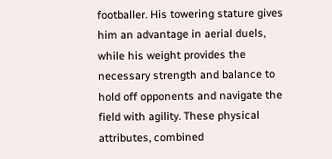footballer. His towering stature gives him an advantage in aerial duels, while his weight provides the necessary strength and balance to hold off opponents and navigate the field with agility. These physical attributes, combined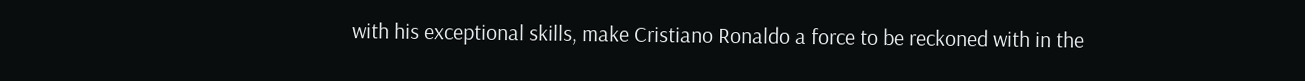with his exceptional skills, make Cristiano Ronaldo a force to be reckoned with in the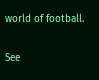world of football.

See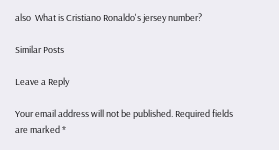also  What is Cristiano Ronaldo's jersey number?

Similar Posts

Leave a Reply

Your email address will not be published. Required fields are marked *